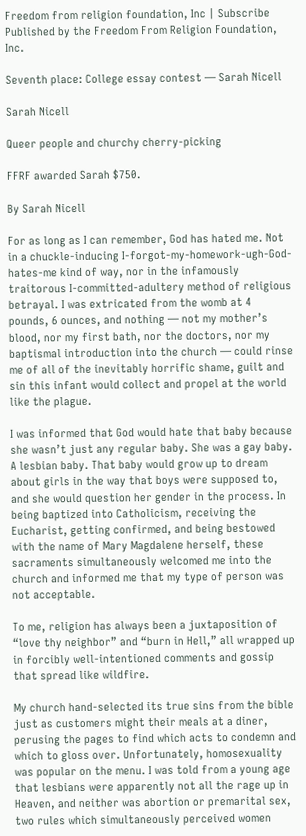Freedom from religion foundation, Inc | Subscribe
Published by the Freedom From Religion Foundation, Inc.

Seventh place: College essay contest — Sarah Nicell

Sarah Nicell

Queer people and churchy cherry-picking

FFRF awarded Sarah $750.

By Sarah Nicell

For as long as I can remember, God has hated me. Not in a chuckle-inducing I-forgot-my-homework-ugh-God-hates-me kind of way, nor in the infamously traitorous I-committed-adultery method of religious betrayal. I was extricated from the womb at 4 pounds, 6 ounces, and nothing — not my mother’s blood, nor my first bath, nor the doctors, nor my baptismal introduction into the church — could rinse me of all of the inevitably horrific shame, guilt and sin this infant would collect and propel at the world like the plague.

I was informed that God would hate that baby because she wasn’t just any regular baby. She was a gay baby. A lesbian baby. That baby would grow up to dream about girls in the way that boys were supposed to, and she would question her gender in the process. In being baptized into Catholicism, receiving the Eucharist, getting confirmed, and being bestowed with the name of Mary Magdalene herself, these sacraments simultaneously welcomed me into the church and informed me that my type of person was not acceptable.

To me, religion has always been a juxtaposition of “love thy neighbor” and “burn in Hell,” all wrapped up in forcibly well-intentioned comments and gossip that spread like wildfire.

My church hand-selected its true sins from the bible just as customers might their meals at a diner, perusing the pages to find which acts to condemn and which to gloss over. Unfortunately, homosexuality was popular on the menu. I was told from a young age that lesbians were apparently not all the rage up in Heaven, and neither was abortion or premarital sex, two rules which simultaneously perceived women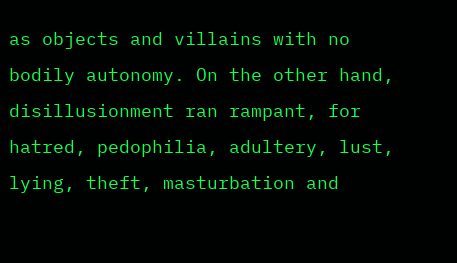as objects and villains with no bodily autonomy. On the other hand, disillusionment ran rampant, for hatred, pedophilia, adultery, lust, lying, theft, masturbation and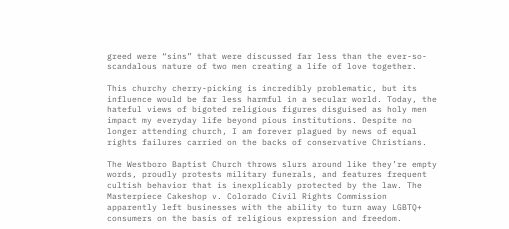greed were “sins” that were discussed far less than the ever-so-scandalous nature of two men creating a life of love together.

This churchy cherry-picking is incredibly problematic, but its influence would be far less harmful in a secular world. Today, the hateful views of bigoted religious figures disguised as holy men impact my everyday life beyond pious institutions. Despite no longer attending church, I am forever plagued by news of equal rights failures carried on the backs of conservative Christians.

The Westboro Baptist Church throws slurs around like they’re empty words, proudly protests military funerals, and features frequent cultish behavior that is inexplicably protected by the law. The Masterpiece Cakeshop v. Colorado Civil Rights Commission apparently left businesses with the ability to turn away LGBTQ+ consumers on the basis of religious expression and freedom.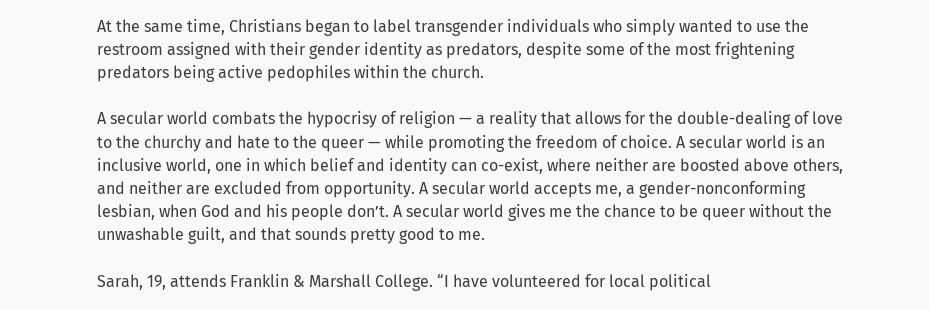At the same time, Christians began to label transgender individuals who simply wanted to use the restroom assigned with their gender identity as predators, despite some of the most frightening predators being active pedophiles within the church.

A secular world combats the hypocrisy of religion — a reality that allows for the double-dealing of love to the churchy and hate to the queer — while promoting the freedom of choice. A secular world is an inclusive world, one in which belief and identity can co-exist, where neither are boosted above others, and neither are excluded from opportunity. A secular world accepts me, a gender-nonconforming lesbian, when God and his people don’t. A secular world gives me the chance to be queer without the unwashable guilt, and that sounds pretty good to me.

Sarah, 19, attends Franklin & Marshall College. “I have volunteered for local political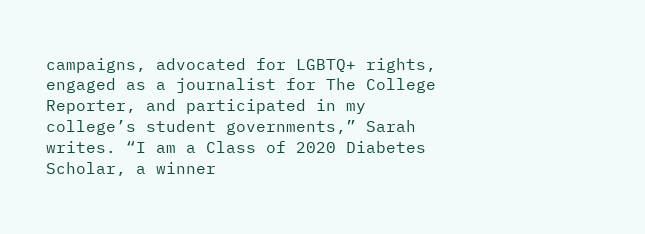campaigns, advocated for LGBTQ+ rights, engaged as a journalist for The College Reporter, and participated in my college’s student governments,” Sarah writes. “I am a Class of 2020 Diabetes Scholar, a winner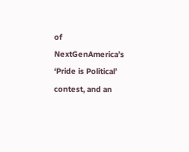of NextGenAmerica’s ‘Pride is Political’ contest, and an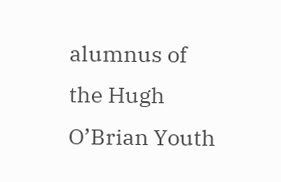alumnus of the Hugh O’Brian Youth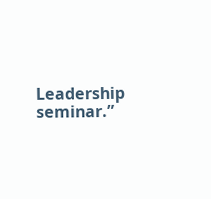Leadership seminar.”